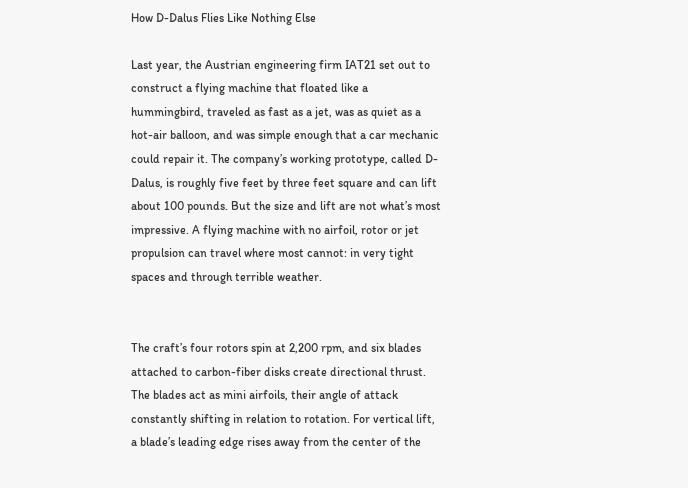How D-Dalus Flies Like Nothing Else

Last year, the Austrian engineering firm IAT21 set out to construct a flying machine that floated like a hummingbird, traveled as fast as a jet, was as quiet as a hot-air balloon, and was simple enough that a car mechanic could repair it. The company’s working prototype, called D-Dalus, is roughly five feet by three feet square and can lift about 100 pounds. But the size and lift are not what’s most impressive. A flying machine with no airfoil, rotor or jet propulsion can travel where most cannot: in very tight spaces and through terrible weather.


The craft’s four rotors spin at 2,200 rpm, and six blades attached to carbon-fiber disks create directional thrust. The blades act as mini airfoils, their angle of attack constantly shifting in relation to rotation. For vertical lift, a blade’s leading edge rises away from the center of the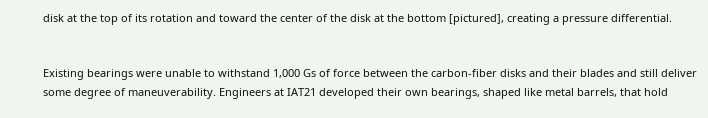disk at the top of its rotation and toward the center of the disk at the bottom [pictured], creating a pressure differential.


Existing bearings were unable to withstand 1,000 Gs of force between the carbon-fiber disks and their blades and still deliver some degree of maneuverability. Engineers at IAT21 developed their own bearings, shaped like metal barrels, that hold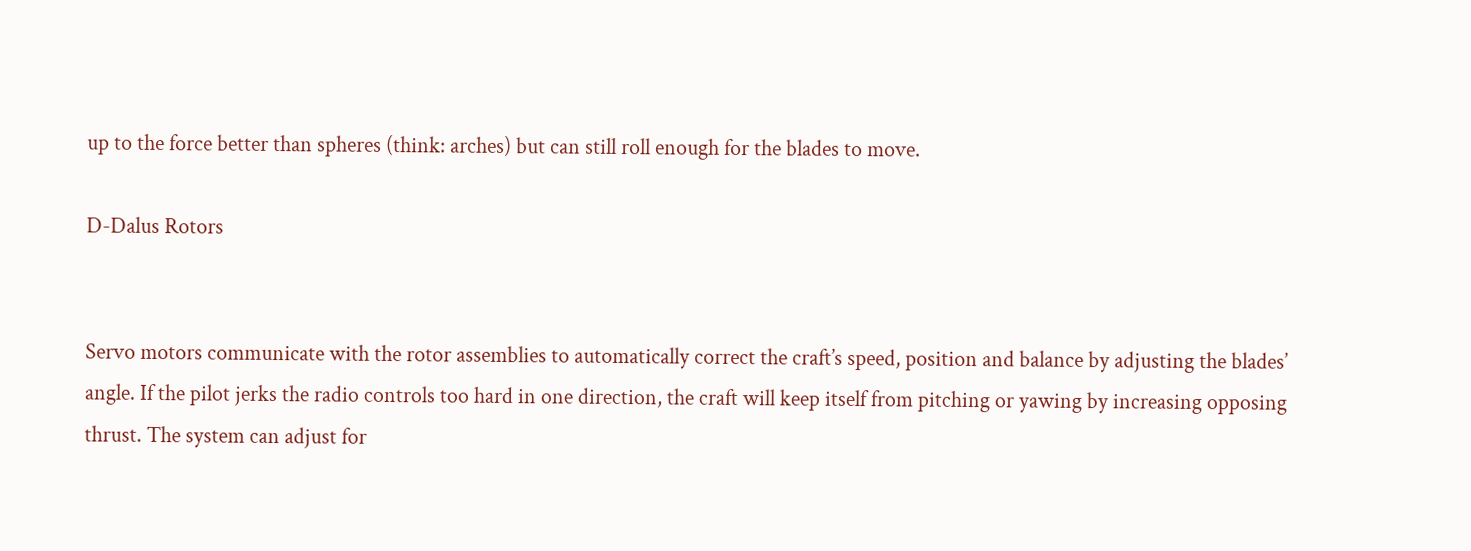up to the force better than spheres (think: arches) but can still roll enough for the blades to move.

D-Dalus Rotors


Servo motors communicate with the rotor assemblies to automatically correct the craft’s speed, position and balance by adjusting the blades’ angle. If the pilot jerks the radio controls too hard in one direction, the craft will keep itself from pitching or yawing by increasing opposing thrust. The system can adjust for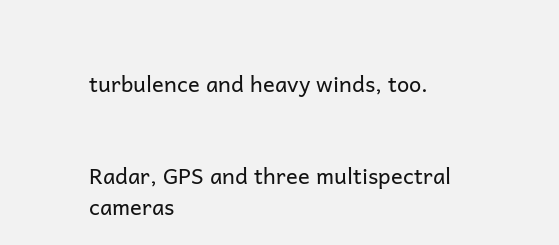turbulence and heavy winds, too.


Radar, GPS and three multispectral cameras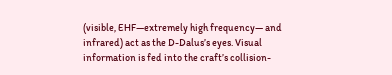(visible, EHF—extremely high frequency— and infrared) act as the D-Dalus’s eyes. Visual information is fed into the craft’s collision-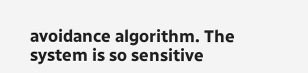avoidance algorithm. The system is so sensitive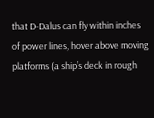that D-Dalus can fly within inches of power lines, hover above moving platforms (a ship’s deck in rough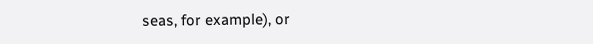seas, for example), or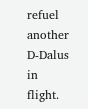refuel another D-Dalus in flight.